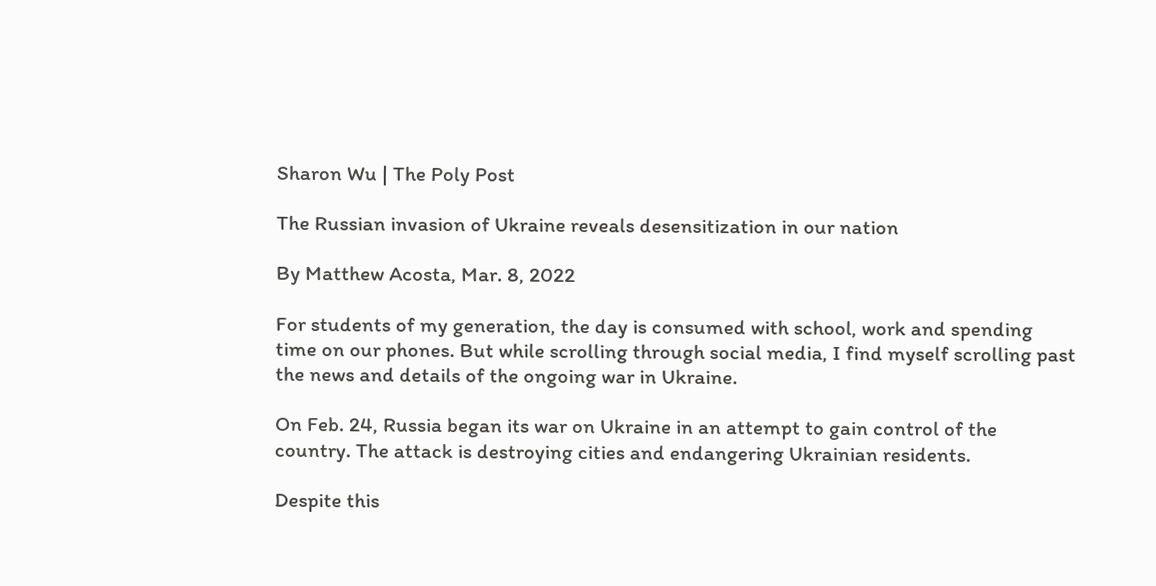Sharon Wu | The Poly Post

The Russian invasion of Ukraine reveals desensitization in our nation

By Matthew Acosta, Mar. 8, 2022

For students of my generation, the day is consumed with school, work and spending time on our phones. But while scrolling through social media, I find myself scrolling past the news and details of the ongoing war in Ukraine.

On Feb. 24, Russia began its war on Ukraine in an attempt to gain control of the country. The attack is destroying cities and endangering Ukrainian residents.

Despite this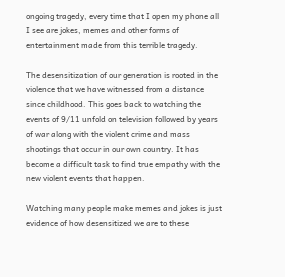ongoing tragedy, every time that I open my phone all I see are jokes, memes and other forms of entertainment made from this terrible tragedy.

The desensitization of our generation is rooted in the violence that we have witnessed from a distance since childhood. This goes back to watching the events of 9/11 unfold on television followed by years of war along with the violent crime and mass shootings that occur in our own country. It has become a difficult task to find true empathy with the new violent events that happen.

Watching many people make memes and jokes is just evidence of how desensitized we are to these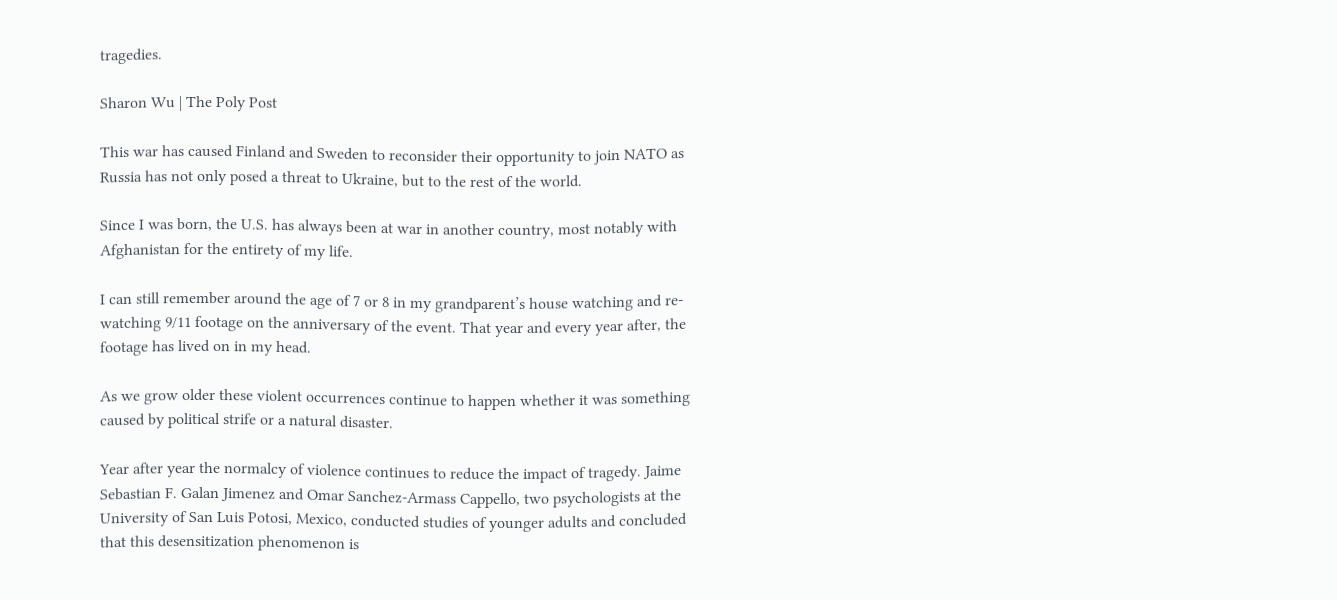tragedies.

Sharon Wu | The Poly Post

This war has caused Finland and Sweden to reconsider their opportunity to join NATO as Russia has not only posed a threat to Ukraine, but to the rest of the world.

Since I was born, the U.S. has always been at war in another country, most notably with Afghanistan for the entirety of my life.

I can still remember around the age of 7 or 8 in my grandparent’s house watching and re-watching 9/11 footage on the anniversary of the event. That year and every year after, the footage has lived on in my head.

As we grow older these violent occurrences continue to happen whether it was something caused by political strife or a natural disaster.

Year after year the normalcy of violence continues to reduce the impact of tragedy. Jaime Sebastian F. Galan Jimenez and Omar Sanchez-Armass Cappello, two psychologists at the University of San Luis Potosi, Mexico, conducted studies of younger adults and concluded that this desensitization phenomenon is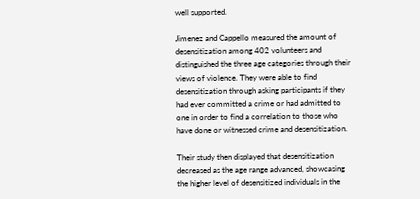well supported.

Jimenez and Cappello measured the amount of desensitization among 402 volunteers and distinguished the three age categories through their views of violence. They were able to find desensitization through asking participants if they had ever committed a crime or had admitted to one in order to find a correlation to those who have done or witnessed crime and desensitization.

Their study then displayed that desensitization decreased as the age range advanced, showcasing the higher level of desensitized individuals in the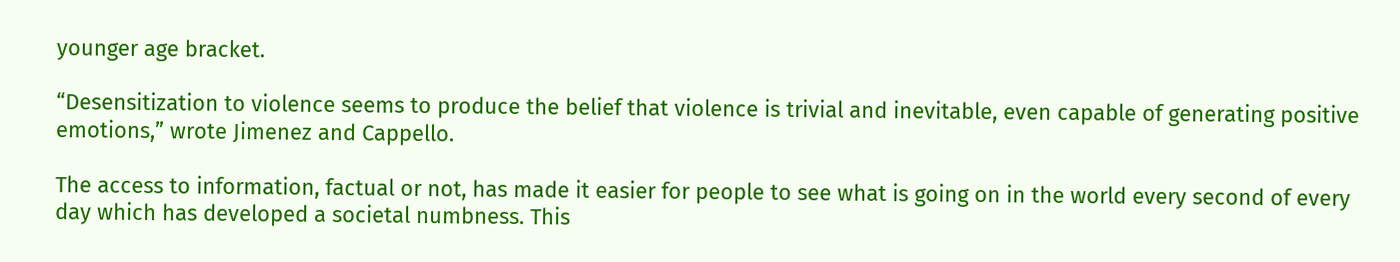younger age bracket.

“Desensitization to violence seems to produce the belief that violence is trivial and inevitable, even capable of generating positive emotions,” wrote Jimenez and Cappello.

The access to information, factual or not, has made it easier for people to see what is going on in the world every second of every day which has developed a societal numbness. This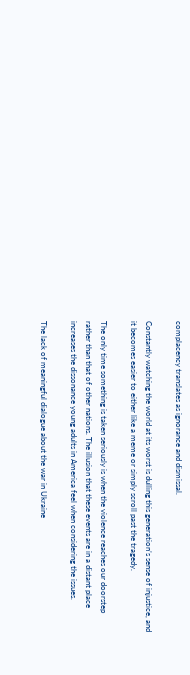complacency translates as ignorance and dismissal.

Constantly watching the world at its worst is dulling this generation’s sense of injustice, and it becomes easier to either like a meme or simply scroll past the tragedy.

The only time something is taken seriously is when the violence reaches our doorstep rather than that of other nations. The illusion that these events are in a distant place increases the dissonance young adults in America feel when considering the issues.

The lack of meaningful dialogue about the war in Ukraine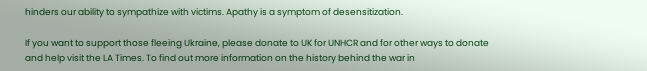hinders our ability to sympathize with victims. Apathy is a symptom of desensitization.

If you want to support those fleeing Ukraine, please donate to UK for UNHCR and for other ways to donate and help visit the LA Times. To find out more information on the history behind the war in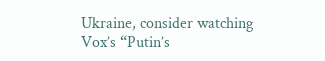Ukraine, consider watching Vox’s “Putin’s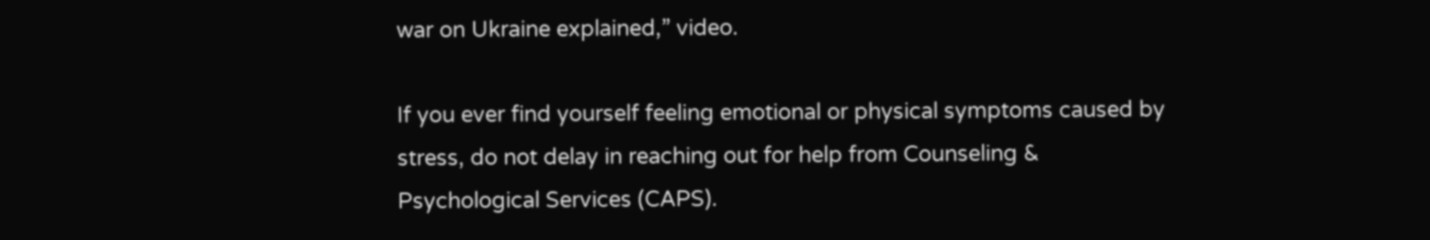war on Ukraine explained,” video.

If you ever find yourself feeling emotional or physical symptoms caused by stress, do not delay in reaching out for help from Counseling & Psychological Services (CAPS).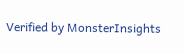Verified by MonsterInsights